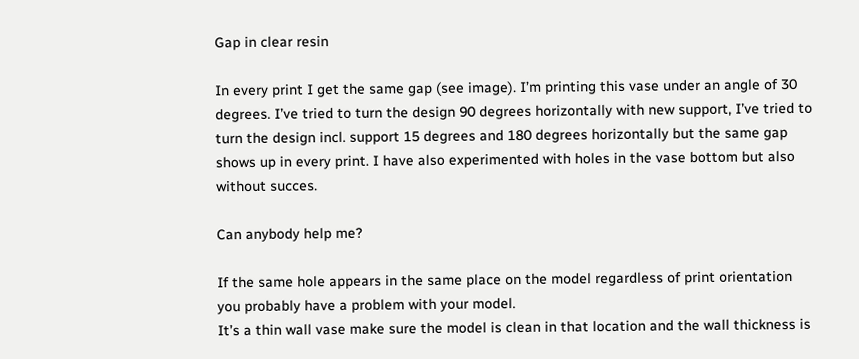Gap in clear resin

In every print I get the same gap (see image). I’m printing this vase under an angle of 30 degrees. I’ve tried to turn the design 90 degrees horizontally with new support, I’ve tried to turn the design incl. support 15 degrees and 180 degrees horizontally but the same gap shows up in every print. I have also experimented with holes in the vase bottom but also without succes.

Can anybody help me?

If the same hole appears in the same place on the model regardless of print orientation you probably have a problem with your model.
It’s a thin wall vase make sure the model is clean in that location and the wall thickness is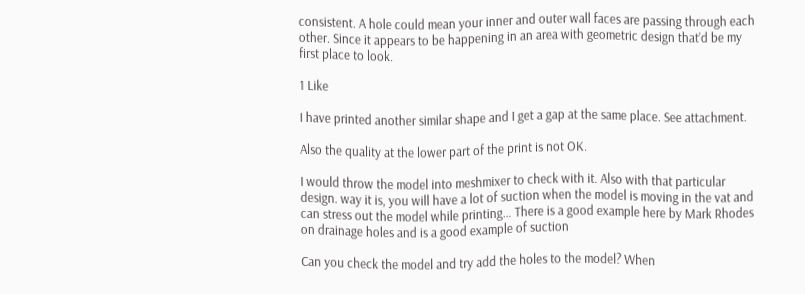consistent. A hole could mean your inner and outer wall faces are passing through each other. Since it appears to be happening in an area with geometric design that’d be my first place to look.

1 Like

I have printed another similar shape and I get a gap at the same place. See attachment.

Also the quality at the lower part of the print is not OK.

I would throw the model into meshmixer to check with it. Also with that particular design. way it is, you will have a lot of suction when the model is moving in the vat and can stress out the model while printing… There is a good example here by Mark Rhodes on drainage holes and is a good example of suction

Can you check the model and try add the holes to the model? When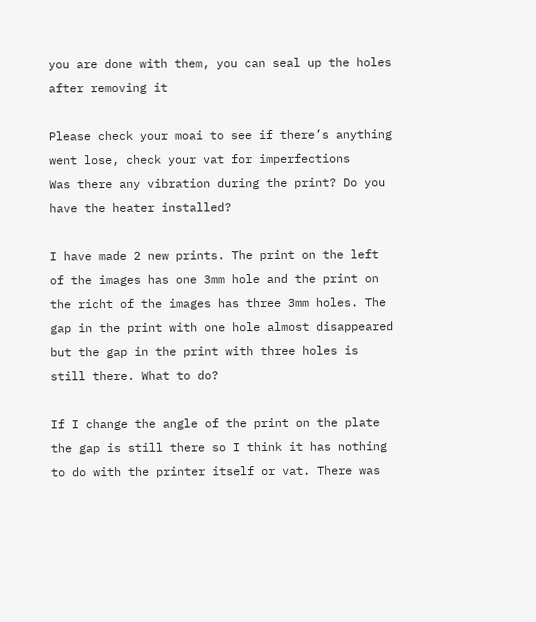you are done with them, you can seal up the holes after removing it

Please check your moai to see if there’s anything went lose, check your vat for imperfections
Was there any vibration during the print? Do you have the heater installed?

I have made 2 new prints. The print on the left of the images has one 3mm hole and the print on the richt of the images has three 3mm holes. The gap in the print with one hole almost disappeared but the gap in the print with three holes is still there. What to do?

If I change the angle of the print on the plate the gap is still there so I think it has nothing to do with the printer itself or vat. There was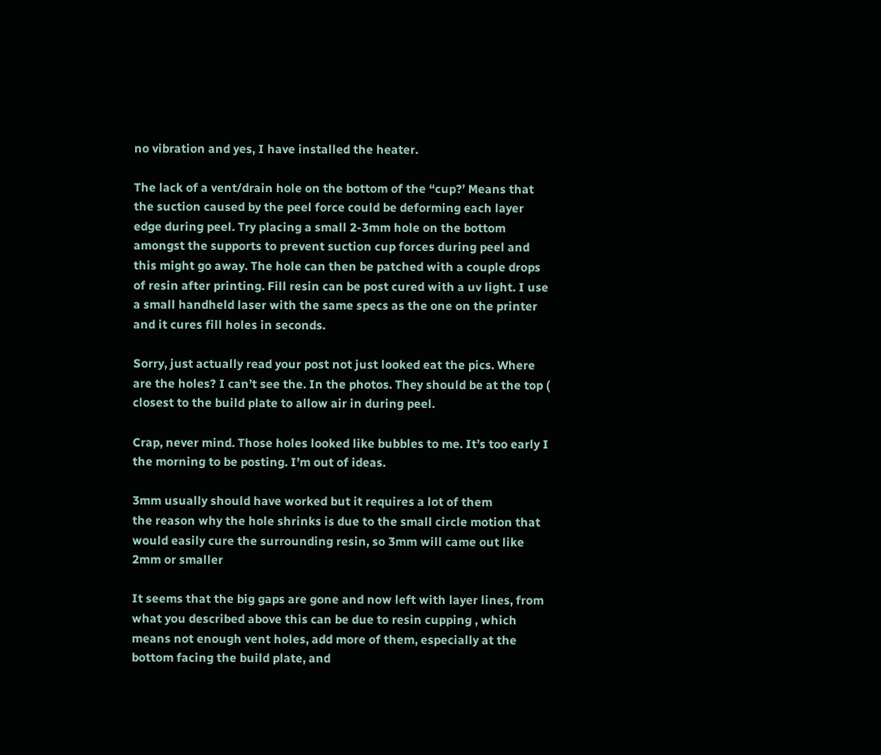no vibration and yes, I have installed the heater.

The lack of a vent/drain hole on the bottom of the “cup?’ Means that the suction caused by the peel force could be deforming each layer edge during peel. Try placing a small 2-3mm hole on the bottom amongst the supports to prevent suction cup forces during peel and this might go away. The hole can then be patched with a couple drops of resin after printing. Fill resin can be post cured with a uv light. I use a small handheld laser with the same specs as the one on the printer and it cures fill holes in seconds.

Sorry, just actually read your post not just looked eat the pics. Where are the holes? I can’t see the. In the photos. They should be at the top ( closest to the build plate to allow air in during peel.

Crap, never mind. Those holes looked like bubbles to me. It’s too early I the morning to be posting. I’m out of ideas.

3mm usually should have worked but it requires a lot of them
the reason why the hole shrinks is due to the small circle motion that would easily cure the surrounding resin, so 3mm will came out like 2mm or smaller

It seems that the big gaps are gone and now left with layer lines, from what you described above this can be due to resin cupping , which means not enough vent holes, add more of them, especially at the bottom facing the build plate, and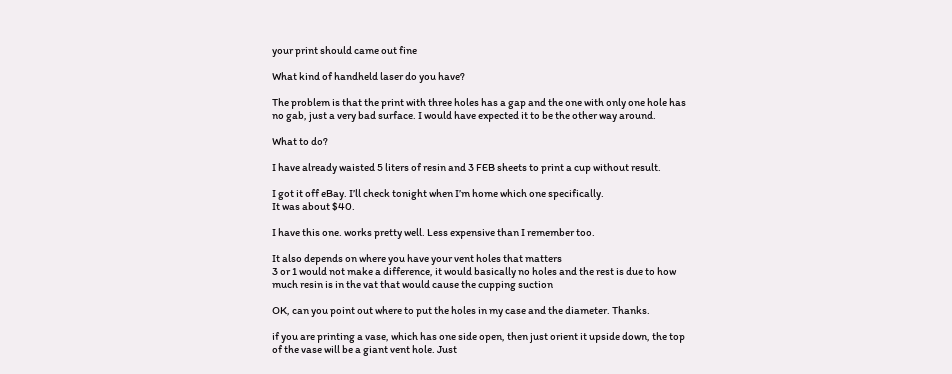your print should came out fine

What kind of handheld laser do you have?

The problem is that the print with three holes has a gap and the one with only one hole has no gab, just a very bad surface. I would have expected it to be the other way around.

What to do?

I have already waisted 5 liters of resin and 3 FEB sheets to print a cup without result.

I got it off eBay. I’ll check tonight when I’m home which one specifically.
It was about $40.

I have this one. works pretty well. Less expensive than I remember too.

It also depends on where you have your vent holes that matters
3 or 1 would not make a difference, it would basically no holes and the rest is due to how much resin is in the vat that would cause the cupping suction

OK, can you point out where to put the holes in my case and the diameter. Thanks.

if you are printing a vase, which has one side open, then just orient it upside down, the top of the vase will be a giant vent hole. Just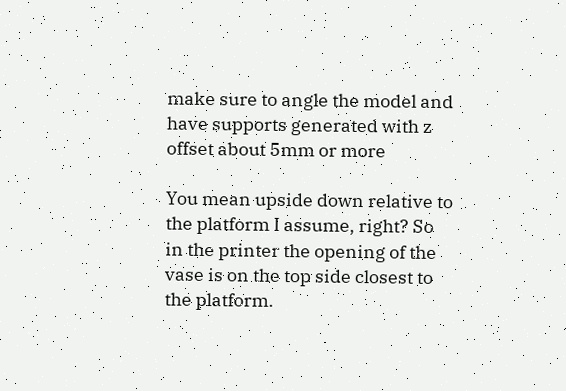make sure to angle the model and have supports generated with z offset about 5mm or more

You mean upside down relative to the platform I assume, right? So in the printer the opening of the vase is on the top side closest to the platform.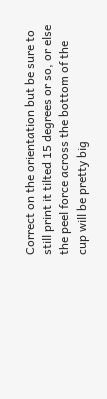Correct on the orientation but be sure to still print it tilted 15 degrees or so, or else the peel force across the bottom of the cup will be pretty big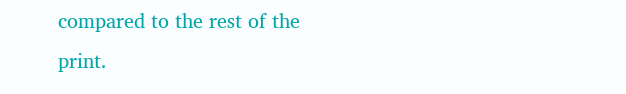compared to the rest of the print.